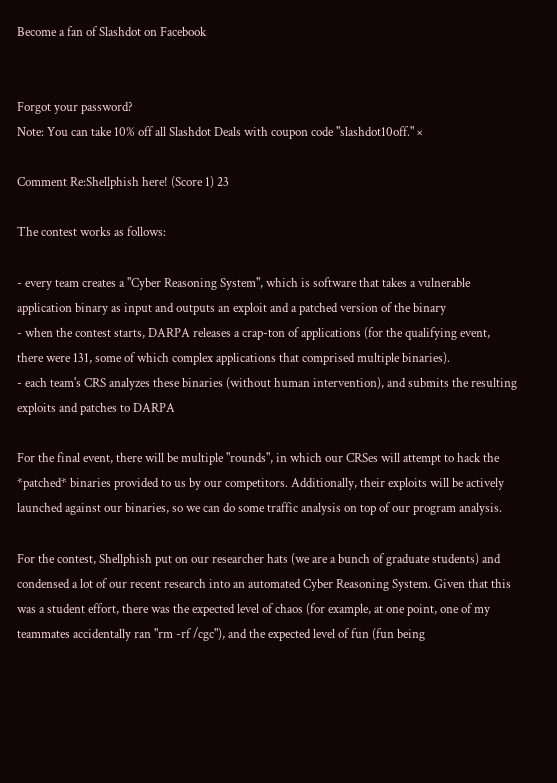Become a fan of Slashdot on Facebook


Forgot your password?
Note: You can take 10% off all Slashdot Deals with coupon code "slashdot10off." ×

Comment Re:Shellphish here! (Score 1) 23

The contest works as follows:

- every team creates a "Cyber Reasoning System", which is software that takes a vulnerable application binary as input and outputs an exploit and a patched version of the binary
- when the contest starts, DARPA releases a crap-ton of applications (for the qualifying event, there were 131, some of which complex applications that comprised multiple binaries).
- each team's CRS analyzes these binaries (without human intervention), and submits the resulting exploits and patches to DARPA

For the final event, there will be multiple "rounds", in which our CRSes will attempt to hack the *patched* binaries provided to us by our competitors. Additionally, their exploits will be actively launched against our binaries, so we can do some traffic analysis on top of our program analysis.

For the contest, Shellphish put on our researcher hats (we are a bunch of graduate students) and condensed a lot of our recent research into an automated Cyber Reasoning System. Given that this was a student effort, there was the expected level of chaos (for example, at one point, one of my teammates accidentally ran "rm -rf /cgc"), and the expected level of fun (fun being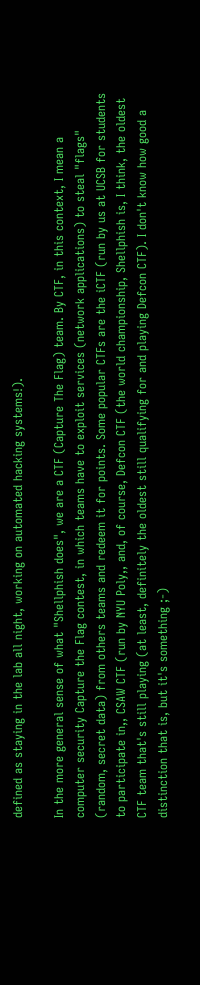defined as staying in the lab all night, working on automated hacking systems!).

In the more general sense of what "Shellphish does", we are a CTF (Capture The Flag) team. By CTF, in this context, I mean a computer security Capture the Flag contest, in which teams have to exploit services (network applications) to steal "flags" (random, secret data) from others teams and redeem it for points. Some popular CTFs are the iCTF (run by us at UCSB for students to participate in,, CSAW CTF (run by NYU Poly,, and, of course, Defcon CTF (the world championship, Shellphish is, I think, the oldest CTF team that's still playing (at least, definitely the oldest still qualifying for and playing Defcon CTF). I don't know how good a distinction that is, but it's something ;-)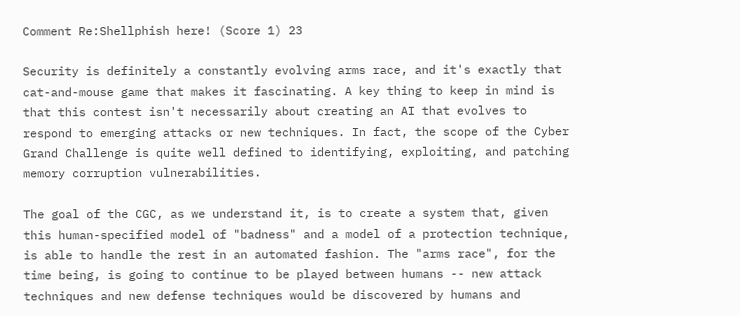Comment Re:Shellphish here! (Score 1) 23

Security is definitely a constantly evolving arms race, and it's exactly that cat-and-mouse game that makes it fascinating. A key thing to keep in mind is that this contest isn't necessarily about creating an AI that evolves to respond to emerging attacks or new techniques. In fact, the scope of the Cyber Grand Challenge is quite well defined to identifying, exploiting, and patching memory corruption vulnerabilities.

The goal of the CGC, as we understand it, is to create a system that, given this human-specified model of "badness" and a model of a protection technique, is able to handle the rest in an automated fashion. The "arms race", for the time being, is going to continue to be played between humans -- new attack techniques and new defense techniques would be discovered by humans and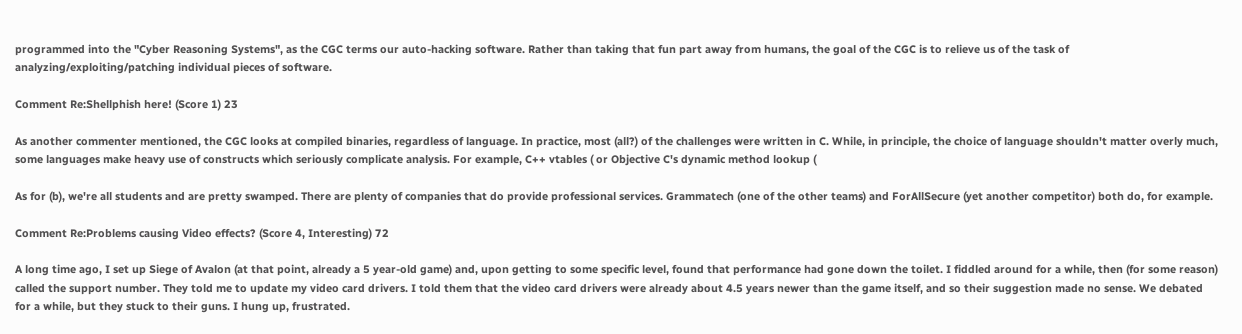programmed into the "Cyber Reasoning Systems", as the CGC terms our auto-hacking software. Rather than taking that fun part away from humans, the goal of the CGC is to relieve us of the task of analyzing/exploiting/patching individual pieces of software.

Comment Re:Shellphish here! (Score 1) 23

As another commenter mentioned, the CGC looks at compiled binaries, regardless of language. In practice, most (all?) of the challenges were written in C. While, in principle, the choice of language shouldn't matter overly much, some languages make heavy use of constructs which seriously complicate analysis. For example, C++ vtables ( or Objective C's dynamic method lookup (

As for (b), we're all students and are pretty swamped. There are plenty of companies that do provide professional services. Grammatech (one of the other teams) and ForAllSecure (yet another competitor) both do, for example.

Comment Re:Problems causing Video effects? (Score 4, Interesting) 72

A long time ago, I set up Siege of Avalon (at that point, already a 5 year-old game) and, upon getting to some specific level, found that performance had gone down the toilet. I fiddled around for a while, then (for some reason) called the support number. They told me to update my video card drivers. I told them that the video card drivers were already about 4.5 years newer than the game itself, and so their suggestion made no sense. We debated for a while, but they stuck to their guns. I hung up, frustrated.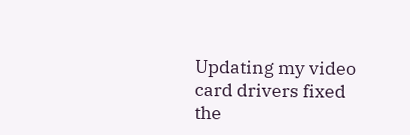Updating my video card drivers fixed the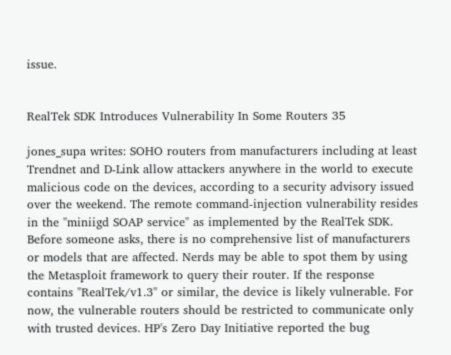issue.


RealTek SDK Introduces Vulnerability In Some Routers 35

jones_supa writes: SOHO routers from manufacturers including at least Trendnet and D-Link allow attackers anywhere in the world to execute malicious code on the devices, according to a security advisory issued over the weekend. The remote command-injection vulnerability resides in the "miniigd SOAP service" as implemented by the RealTek SDK. Before someone asks, there is no comprehensive list of manufacturers or models that are affected. Nerds may be able to spot them by using the Metasploit framework to query their router. If the response contains "RealTek/v1.3" or similar, the device is likely vulnerable. For now, the vulnerable routers should be restricted to communicate only with trusted devices. HP's Zero Day Initiative reported the bug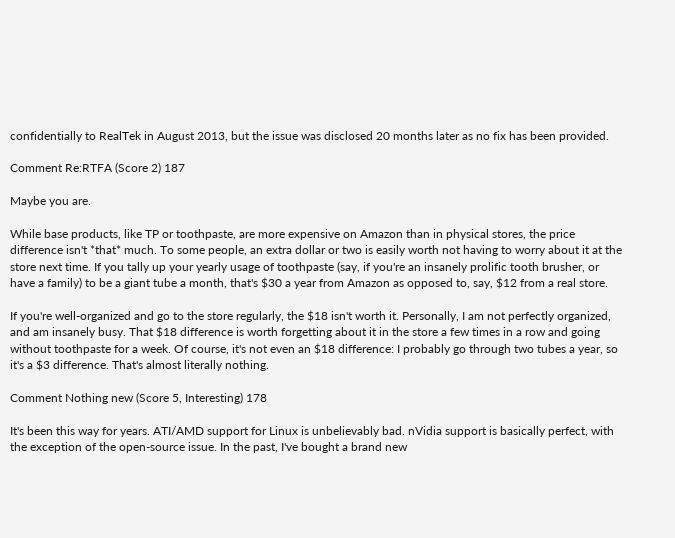confidentially to RealTek in August 2013, but the issue was disclosed 20 months later as no fix has been provided.

Comment Re:RTFA (Score 2) 187

Maybe you are.

While base products, like TP or toothpaste, are more expensive on Amazon than in physical stores, the price difference isn't *that* much. To some people, an extra dollar or two is easily worth not having to worry about it at the store next time. If you tally up your yearly usage of toothpaste (say, if you're an insanely prolific tooth brusher, or have a family) to be a giant tube a month, that's $30 a year from Amazon as opposed to, say, $12 from a real store.

If you're well-organized and go to the store regularly, the $18 isn't worth it. Personally, I am not perfectly organized, and am insanely busy. That $18 difference is worth forgetting about it in the store a few times in a row and going without toothpaste for a week. Of course, it's not even an $18 difference: I probably go through two tubes a year, so it's a $3 difference. That's almost literally nothing.

Comment Nothing new (Score 5, Interesting) 178

It's been this way for years. ATI/AMD support for Linux is unbelievably bad. nVidia support is basically perfect, with the exception of the open-source issue. In the past, I've bought a brand new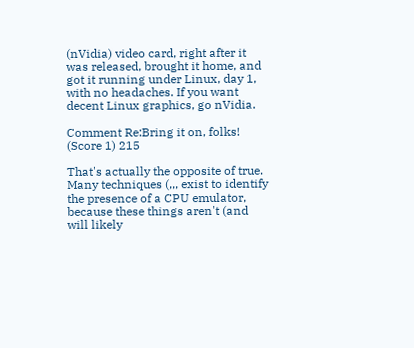(nVidia) video card, right after it was released, brought it home, and got it running under Linux, day 1, with no headaches. If you want decent Linux graphics, go nVidia.

Comment Re:Bring it on, folks! (Score 1) 215

That's actually the opposite of true. Many techniques (,,, exist to identify the presence of a CPU emulator, because these things aren't (and will likely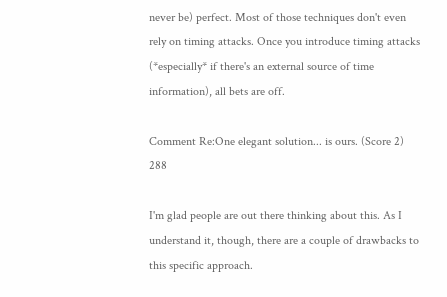never be) perfect. Most of those techniques don't even rely on timing attacks. Once you introduce timing attacks (*especially* if there's an external source of time information), all bets are off.

Comment Re:One elegant solution... is ours. (Score 2) 288

I'm glad people are out there thinking about this. As I understand it, though, there are a couple of drawbacks to this specific approach.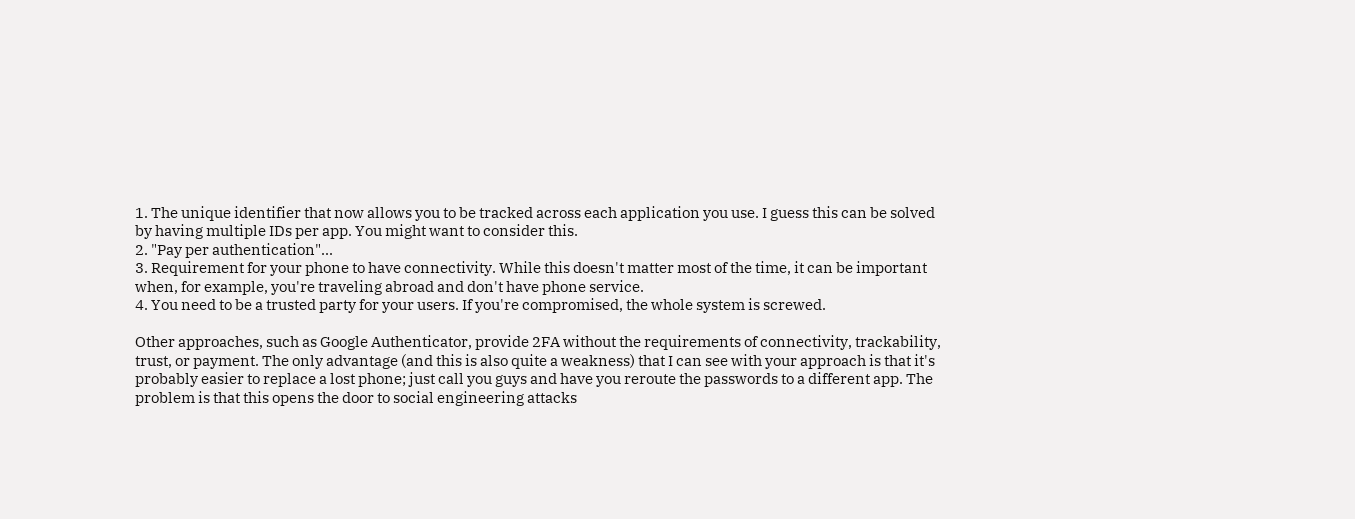1. The unique identifier that now allows you to be tracked across each application you use. I guess this can be solved by having multiple IDs per app. You might want to consider this.
2. "Pay per authentication"...
3. Requirement for your phone to have connectivity. While this doesn't matter most of the time, it can be important when, for example, you're traveling abroad and don't have phone service.
4. You need to be a trusted party for your users. If you're compromised, the whole system is screwed.

Other approaches, such as Google Authenticator, provide 2FA without the requirements of connectivity, trackability, trust, or payment. The only advantage (and this is also quite a weakness) that I can see with your approach is that it's probably easier to replace a lost phone; just call you guys and have you reroute the passwords to a different app. The problem is that this opens the door to social engineering attacks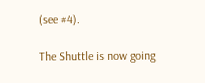(see #4).

The Shuttle is now going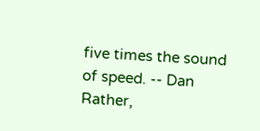five times the sound of speed. -- Dan Rather,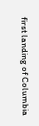first landing of Columbia